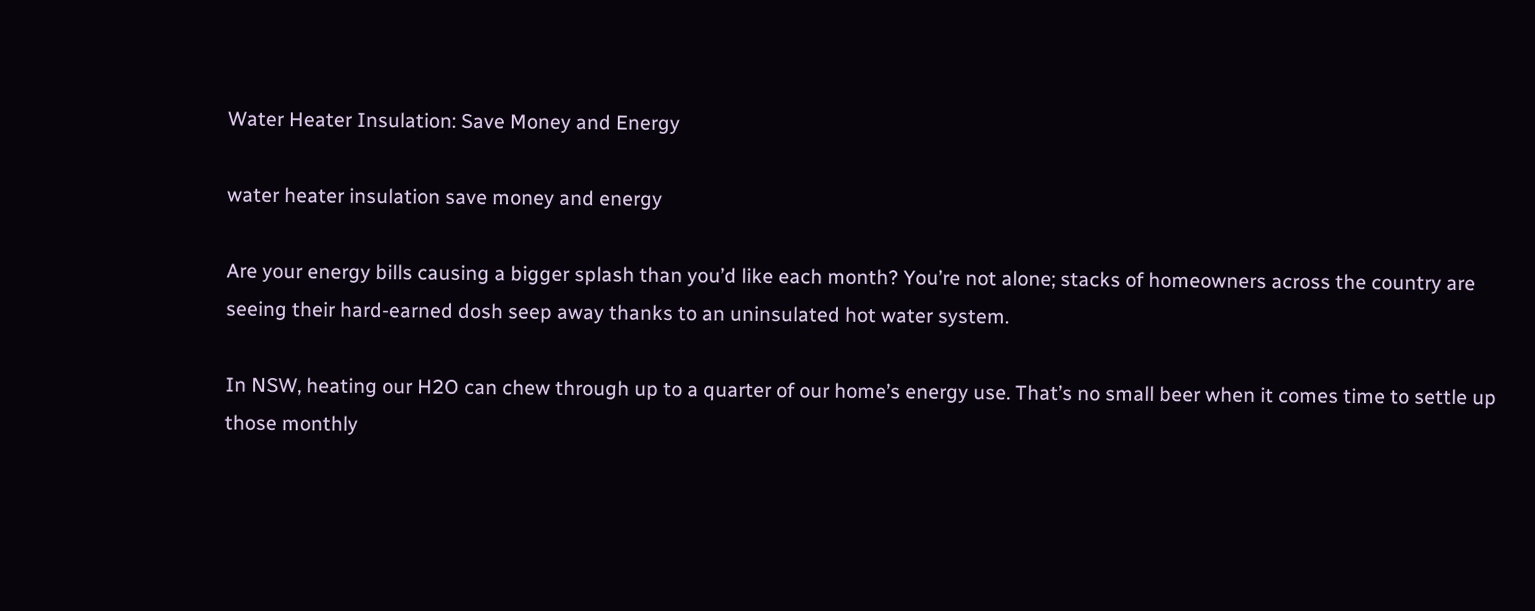Water Heater Insulation: Save Money and Energy

water heater insulation save money and energy

Are your energy bills causing a bigger splash than you’d like each month? You’re not alone; stacks of homeowners across the country are seeing their hard-earned dosh seep away thanks to an uninsulated hot water system.

In NSW, heating our H2O can chew through up to a quarter of our home’s energy use. That’s no small beer when it comes time to settle up those monthly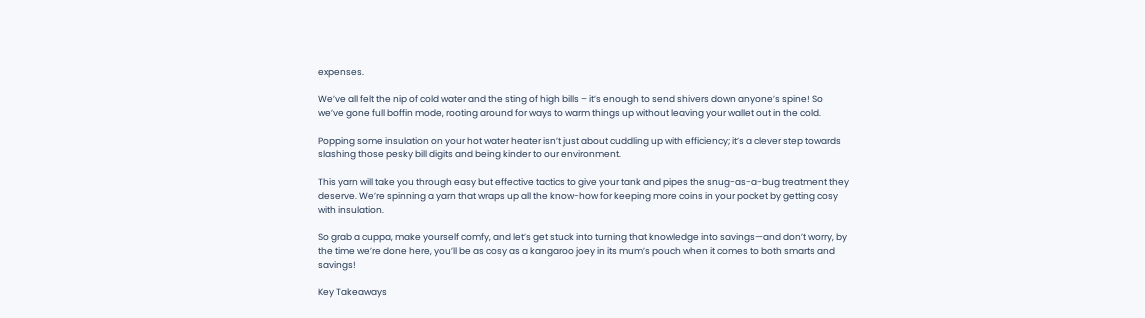expenses.

We’ve all felt the nip of cold water and the sting of high bills – it’s enough to send shivers down anyone’s spine! So we’ve gone full boffin mode, rooting around for ways to warm things up without leaving your wallet out in the cold.

Popping some insulation on your hot water heater isn’t just about cuddling up with efficiency; it’s a clever step towards slashing those pesky bill digits and being kinder to our environment.

This yarn will take you through easy but effective tactics to give your tank and pipes the snug-as-a-bug treatment they deserve. We’re spinning a yarn that wraps up all the know-how for keeping more coins in your pocket by getting cosy with insulation.

So grab a cuppa, make yourself comfy, and let’s get stuck into turning that knowledge into savings—and don’t worry, by the time we’re done here, you’ll be as cosy as a kangaroo joey in its mum’s pouch when it comes to both smarts and savings!

Key Takeaways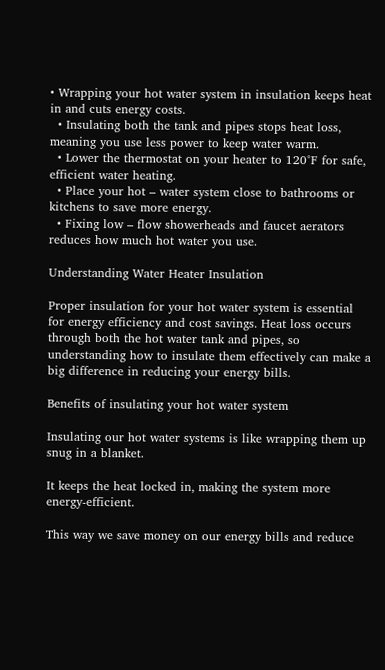• Wrapping your hot water system in insulation keeps heat in and cuts energy costs.
  • Insulating both the tank and pipes stops heat loss, meaning you use less power to keep water warm.
  • Lower the thermostat on your heater to 120°F for safe, efficient water heating.
  • Place your hot – water system close to bathrooms or kitchens to save more energy.
  • Fixing low – flow showerheads and faucet aerators reduces how much hot water you use.

Understanding Water Heater Insulation

Proper insulation for your hot water system is essential for energy efficiency and cost savings. Heat loss occurs through both the hot water tank and pipes, so understanding how to insulate them effectively can make a big difference in reducing your energy bills.

Benefits of insulating your hot water system

Insulating our hot water systems is like wrapping them up snug in a blanket.

It keeps the heat locked in, making the system more energy-efficient.

This way we save money on our energy bills and reduce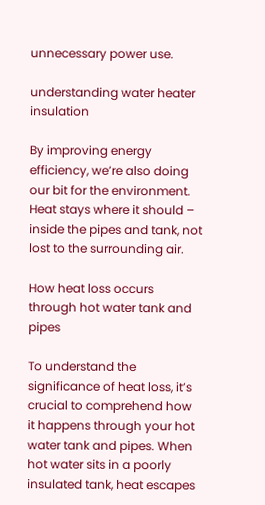unnecessary power use.

understanding water heater insulation

By improving energy efficiency, we’re also doing our bit for the environment. Heat stays where it should – inside the pipes and tank, not lost to the surrounding air.

How heat loss occurs through hot water tank and pipes

To understand the significance of heat loss, it’s crucial to comprehend how it happens through your hot water tank and pipes. When hot water sits in a poorly insulated tank, heat escapes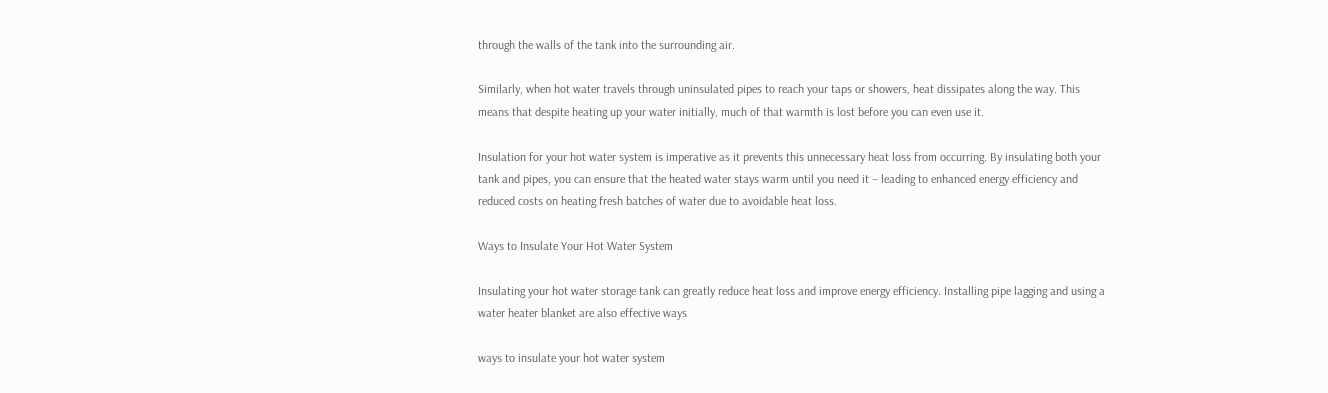through the walls of the tank into the surrounding air.

Similarly, when hot water travels through uninsulated pipes to reach your taps or showers, heat dissipates along the way. This means that despite heating up your water initially, much of that warmth is lost before you can even use it.

Insulation for your hot water system is imperative as it prevents this unnecessary heat loss from occurring. By insulating both your tank and pipes, you can ensure that the heated water stays warm until you need it – leading to enhanced energy efficiency and reduced costs on heating fresh batches of water due to avoidable heat loss.

Ways to Insulate Your Hot Water System

Insulating your hot water storage tank can greatly reduce heat loss and improve energy efficiency. Installing pipe lagging and using a water heater blanket are also effective ways

ways to insulate your hot water system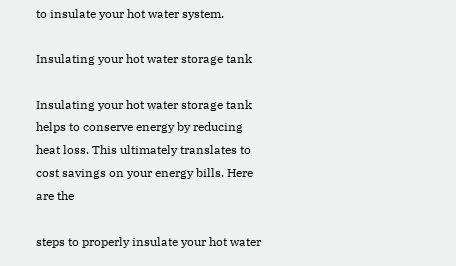to insulate your hot water system.

Insulating your hot water storage tank

Insulating your hot water storage tank helps to conserve energy by reducing heat loss. This ultimately translates to cost savings on your energy bills. Here are the

steps to properly insulate your hot water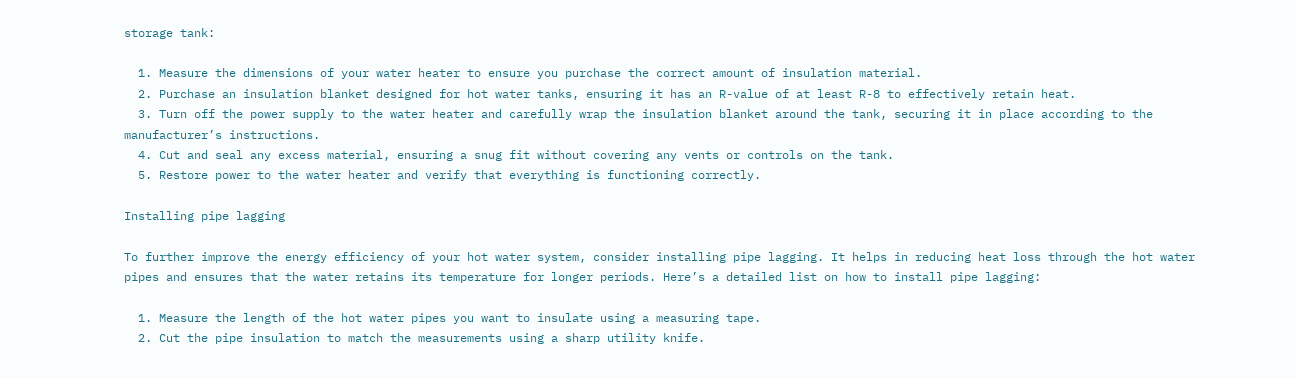storage tank:

  1. Measure the dimensions of your water heater to ensure you purchase the correct amount of insulation material.
  2. Purchase an insulation blanket designed for hot water tanks, ensuring it has an R-value of at least R-8 to effectively retain heat.
  3. Turn off the power supply to the water heater and carefully wrap the insulation blanket around the tank, securing it in place according to the manufacturer’s instructions.
  4. Cut and seal any excess material, ensuring a snug fit without covering any vents or controls on the tank.
  5. Restore power to the water heater and verify that everything is functioning correctly.

Installing pipe lagging

To further improve the energy efficiency of your hot water system, consider installing pipe lagging. It helps in reducing heat loss through the hot water pipes and ensures that the water retains its temperature for longer periods. Here’s a detailed list on how to install pipe lagging:

  1. Measure the length of the hot water pipes you want to insulate using a measuring tape.
  2. Cut the pipe insulation to match the measurements using a sharp utility knife.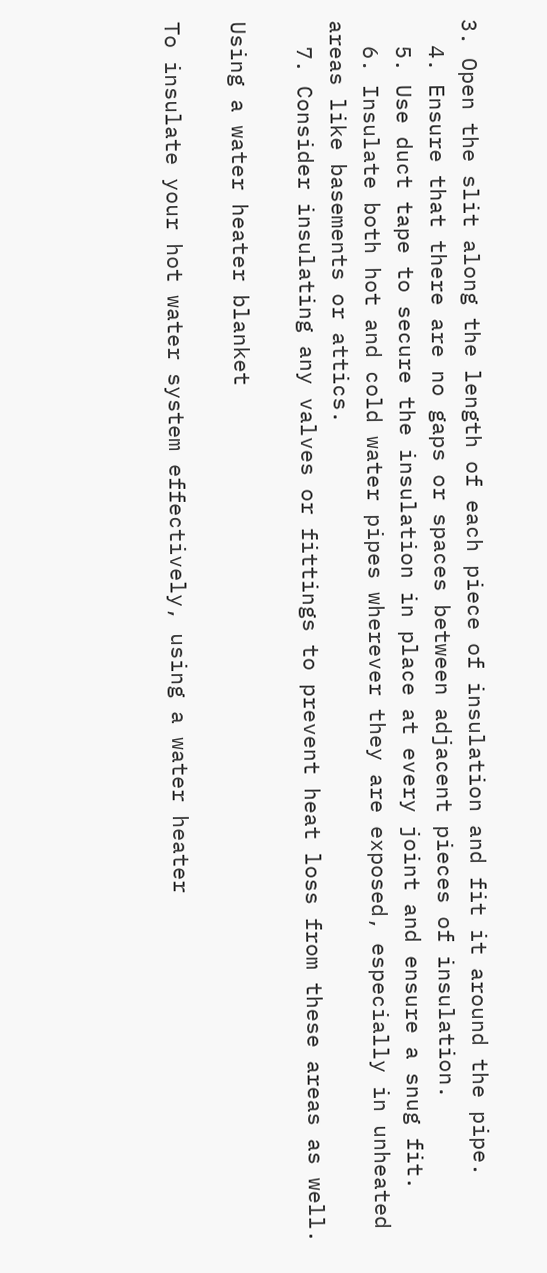3. Open the slit along the length of each piece of insulation and fit it around the pipe.
  4. Ensure that there are no gaps or spaces between adjacent pieces of insulation.
  5. Use duct tape to secure the insulation in place at every joint and ensure a snug fit.
  6. Insulate both hot and cold water pipes wherever they are exposed, especially in unheated areas like basements or attics.
  7. Consider insulating any valves or fittings to prevent heat loss from these areas as well.

Using a water heater blanket

To insulate your hot water system effectively, using a water heater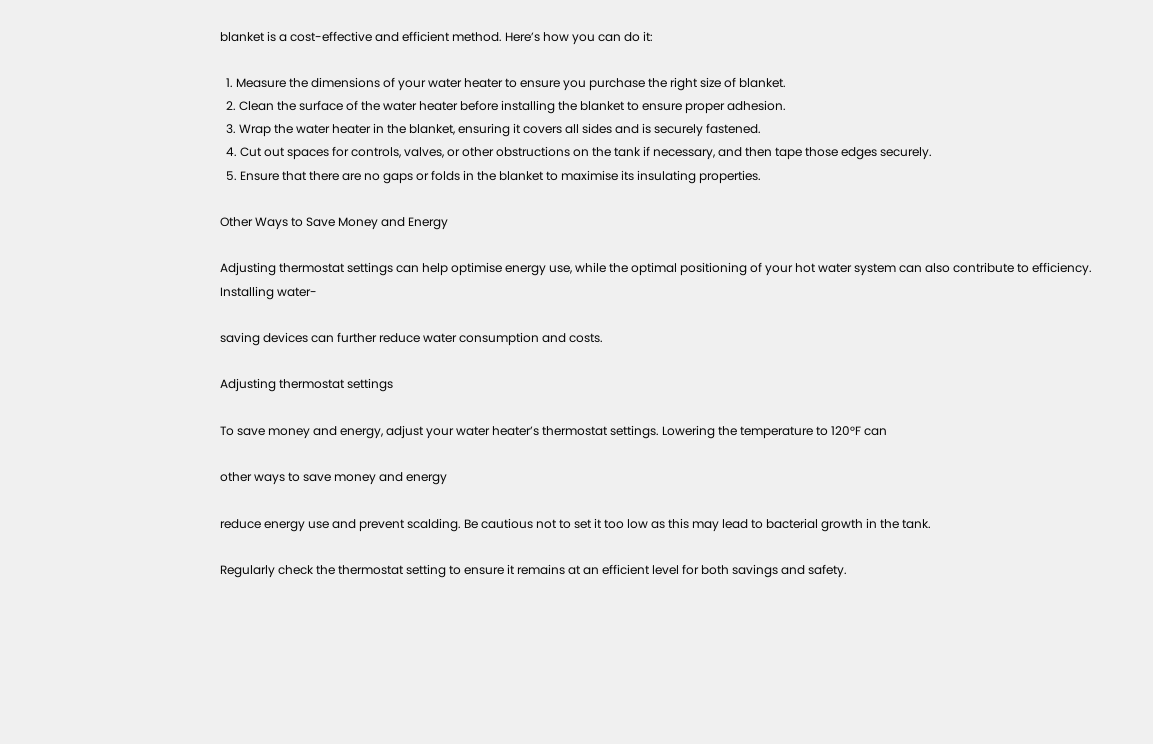blanket is a cost-effective and efficient method. Here’s how you can do it:

  1. Measure the dimensions of your water heater to ensure you purchase the right size of blanket.
  2. Clean the surface of the water heater before installing the blanket to ensure proper adhesion.
  3. Wrap the water heater in the blanket, ensuring it covers all sides and is securely fastened.
  4. Cut out spaces for controls, valves, or other obstructions on the tank if necessary, and then tape those edges securely.
  5. Ensure that there are no gaps or folds in the blanket to maximise its insulating properties.

Other Ways to Save Money and Energy

Adjusting thermostat settings can help optimise energy use, while the optimal positioning of your hot water system can also contribute to efficiency. Installing water-

saving devices can further reduce water consumption and costs.

Adjusting thermostat settings

To save money and energy, adjust your water heater’s thermostat settings. Lowering the temperature to 120°F can

other ways to save money and energy

reduce energy use and prevent scalding. Be cautious not to set it too low as this may lead to bacterial growth in the tank.

Regularly check the thermostat setting to ensure it remains at an efficient level for both savings and safety.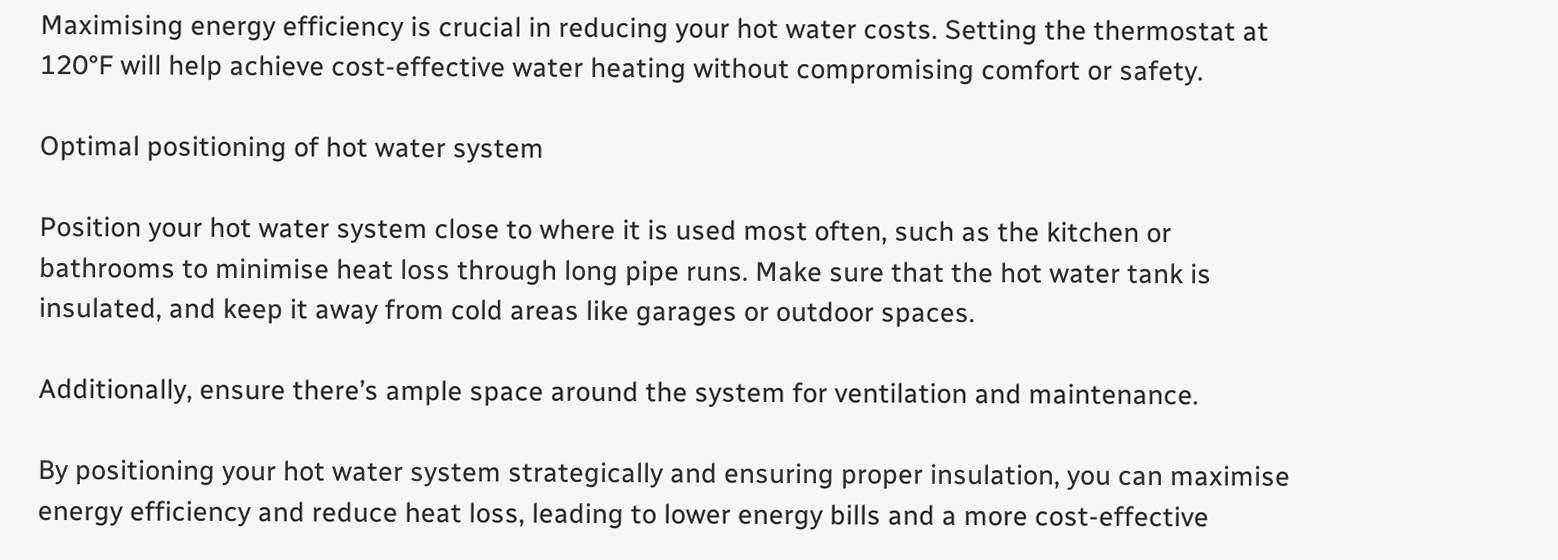Maximising energy efficiency is crucial in reducing your hot water costs. Setting the thermostat at 120°F will help achieve cost-effective water heating without compromising comfort or safety.

Optimal positioning of hot water system

Position your hot water system close to where it is used most often, such as the kitchen or bathrooms to minimise heat loss through long pipe runs. Make sure that the hot water tank is insulated, and keep it away from cold areas like garages or outdoor spaces.

Additionally, ensure there’s ample space around the system for ventilation and maintenance.

By positioning your hot water system strategically and ensuring proper insulation, you can maximise energy efficiency and reduce heat loss, leading to lower energy bills and a more cost-effective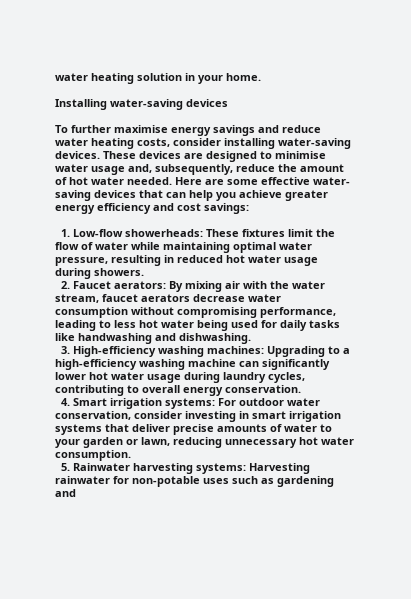water heating solution in your home.

Installing water-saving devices

To further maximise energy savings and reduce water heating costs, consider installing water-saving devices. These devices are designed to minimise water usage and, subsequently, reduce the amount of hot water needed. Here are some effective water-saving devices that can help you achieve greater energy efficiency and cost savings:

  1. Low-flow showerheads: These fixtures limit the flow of water while maintaining optimal water pressure, resulting in reduced hot water usage during showers.
  2. Faucet aerators: By mixing air with the water stream, faucet aerators decrease water consumption without compromising performance, leading to less hot water being used for daily tasks like handwashing and dishwashing.
  3. High-efficiency washing machines: Upgrading to a high-efficiency washing machine can significantly lower hot water usage during laundry cycles, contributing to overall energy conservation.
  4. Smart irrigation systems: For outdoor water conservation, consider investing in smart irrigation systems that deliver precise amounts of water to your garden or lawn, reducing unnecessary hot water consumption.
  5. Rainwater harvesting systems: Harvesting rainwater for non-potable uses such as gardening and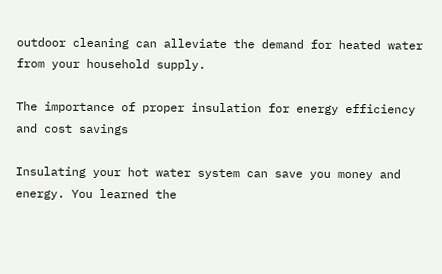outdoor cleaning can alleviate the demand for heated water from your household supply.

The importance of proper insulation for energy efficiency and cost savings

Insulating your hot water system can save you money and energy. You learned the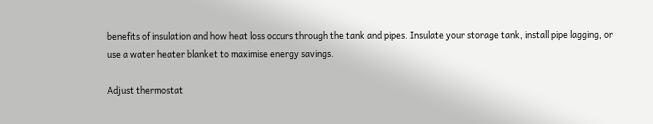benefits of insulation and how heat loss occurs through the tank and pipes. Insulate your storage tank, install pipe lagging, or use a water heater blanket to maximise energy savings.

Adjust thermostat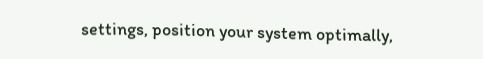settings, position your system optimally,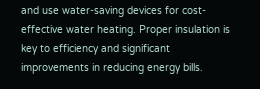and use water-saving devices for cost-effective water heating. Proper insulation is key to efficiency and significant improvements in reducing energy bills.